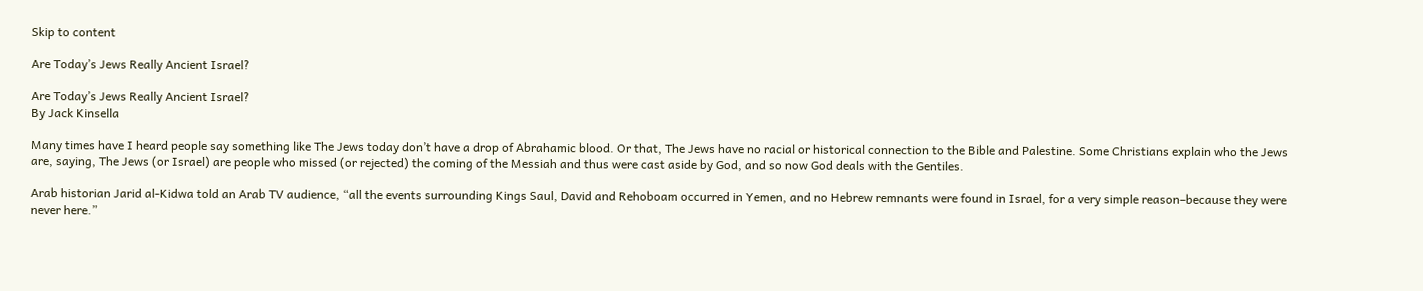Skip to content

Are Today’s Jews Really Ancient Israel?

Are Today’s Jews Really Ancient Israel?
By Jack Kinsella

Many times have I heard people say something like The Jews today don’t have a drop of Abrahamic blood. Or that, The Jews have no racial or historical connection to the Bible and Palestine. Some Christians explain who the Jews are, saying, The Jews (or Israel) are people who missed (or rejected) the coming of the Messiah and thus were cast aside by God, and so now God deals with the Gentiles.

Arab historian Jarid al-Kidwa told an Arab TV audience, “all the events surrounding Kings Saul, David and Rehoboam occurred in Yemen, and no Hebrew remnants were found in Israel, for a very simple reason–because they were never here.”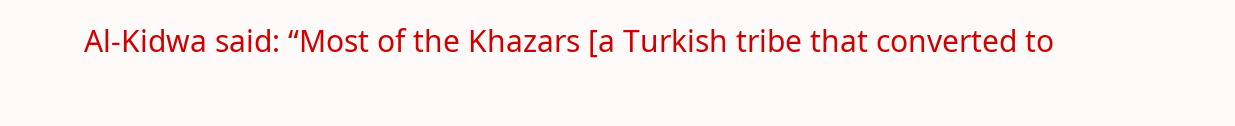Al-Kidwa said: “Most of the Khazars [a Turkish tribe that converted to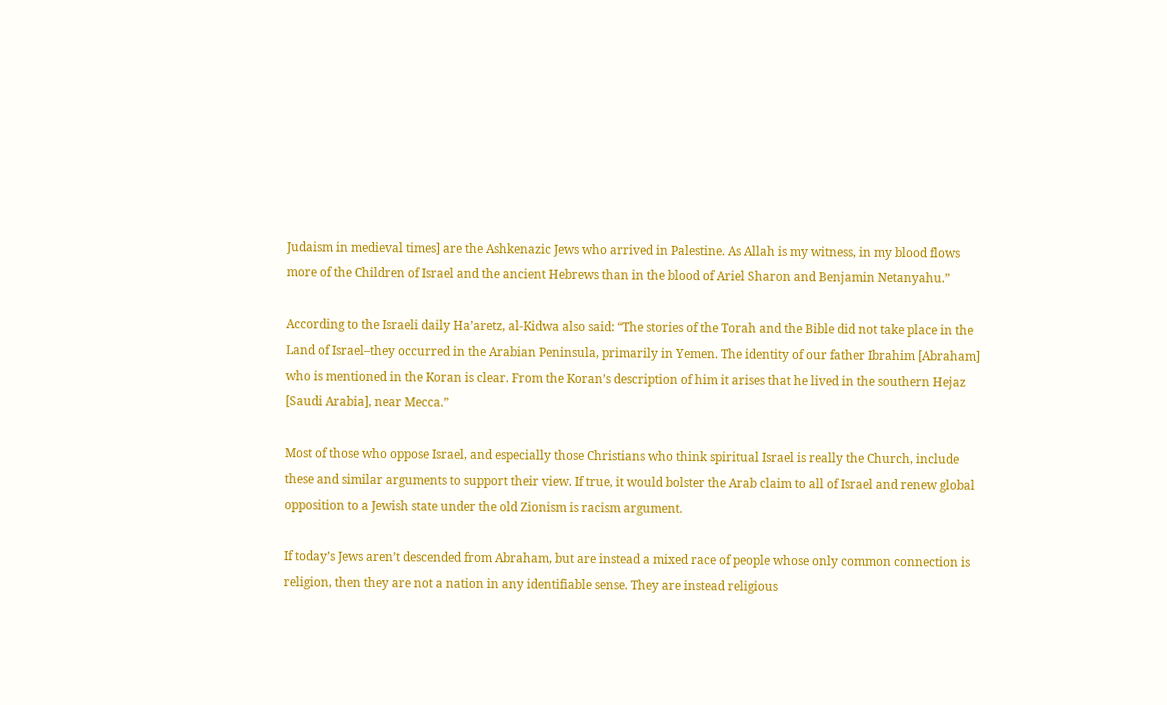Judaism in medieval times] are the Ashkenazic Jews who arrived in Palestine. As Allah is my witness, in my blood flows more of the Children of Israel and the ancient Hebrews than in the blood of Ariel Sharon and Benjamin Netanyahu.”

According to the Israeli daily Ha’aretz, al-Kidwa also said: “The stories of the Torah and the Bible did not take place in the Land of Israel–they occurred in the Arabian Peninsula, primarily in Yemen. The identity of our father Ibrahim [Abraham] who is mentioned in the Koran is clear. From the Koran’s description of him it arises that he lived in the southern Hejaz [Saudi Arabia], near Mecca.”

Most of those who oppose Israel, and especially those Christians who think spiritual Israel is really the Church, include these and similar arguments to support their view. If true, it would bolster the Arab claim to all of Israel and renew global opposition to a Jewish state under the old Zionism is racism argument.

If today’s Jews aren’t descended from Abraham, but are instead a mixed race of people whose only common connection is religion, then they are not a nation in any identifiable sense. They are instead religious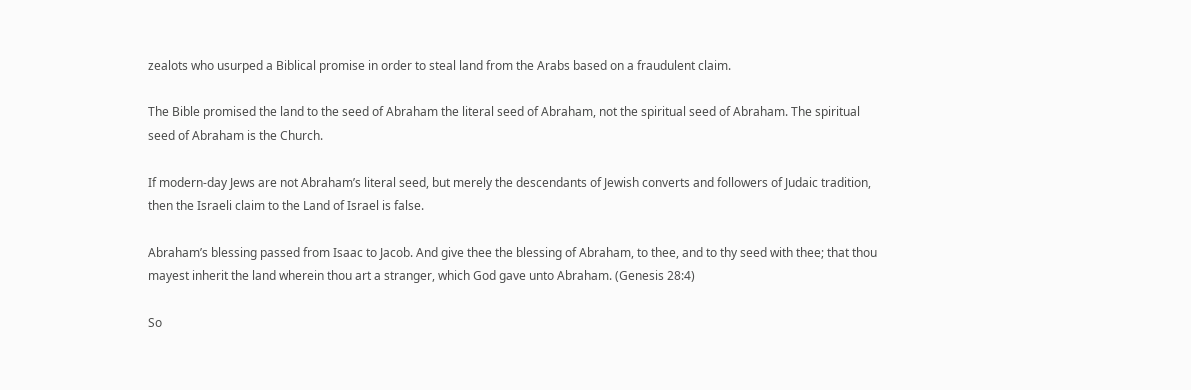zealots who usurped a Biblical promise in order to steal land from the Arabs based on a fraudulent claim.

The Bible promised the land to the seed of Abraham the literal seed of Abraham, not the spiritual seed of Abraham. The spiritual seed of Abraham is the Church.

If modern-day Jews are not Abraham’s literal seed, but merely the descendants of Jewish converts and followers of Judaic tradition, then the Israeli claim to the Land of Israel is false.

Abraham’s blessing passed from Isaac to Jacob. And give thee the blessing of Abraham, to thee, and to thy seed with thee; that thou mayest inherit the land wherein thou art a stranger, which God gave unto Abraham. (Genesis 28:4)

So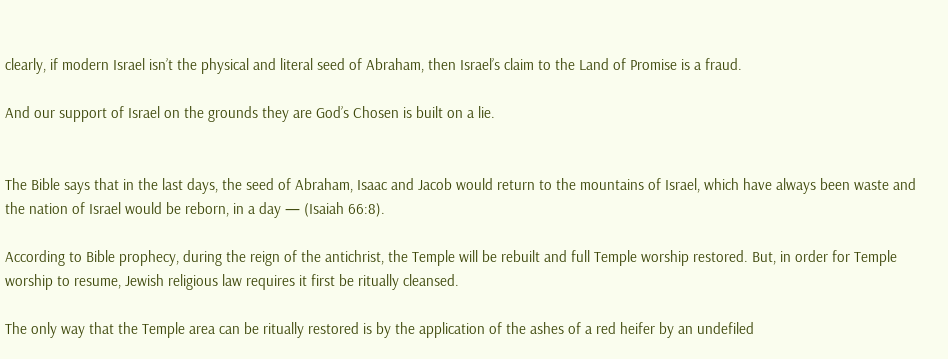clearly, if modern Israel isn’t the physical and literal seed of Abraham, then Israel’s claim to the Land of Promise is a fraud.

And our support of Israel on the grounds they are God’s Chosen is built on a lie.


The Bible says that in the last days, the seed of Abraham, Isaac and Jacob would return to the mountains of Israel, which have always been waste and the nation of Israel would be reborn, in a day — (Isaiah 66:8).

According to Bible prophecy, during the reign of the antichrist, the Temple will be rebuilt and full Temple worship restored. But, in order for Temple worship to resume, Jewish religious law requires it first be ritually cleansed.

The only way that the Temple area can be ritually restored is by the application of the ashes of a red heifer by an undefiled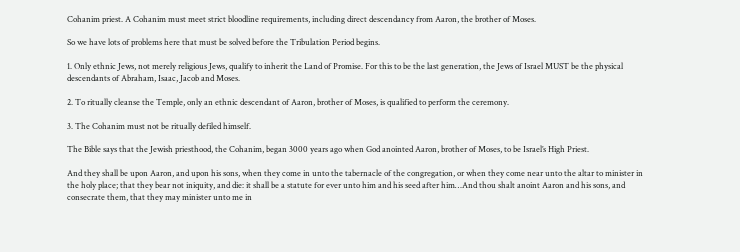Cohanim priest. A Cohanim must meet strict bloodline requirements, including direct descendancy from Aaron, the brother of Moses.

So we have lots of problems here that must be solved before the Tribulation Period begins.

1. Only ethnic Jews, not merely religious Jews, qualify to inherit the Land of Promise. For this to be the last generation, the Jews of Israel MUST be the physical descendants of Abraham, Isaac, Jacob and Moses.

2. To ritually cleanse the Temple, only an ethnic descendant of Aaron, brother of Moses, is qualified to perform the ceremony.

3. The Cohanim must not be ritually defiled himself.

The Bible says that the Jewish priesthood, the Cohanim, began 3000 years ago when God anointed Aaron, brother of Moses, to be Israel’s High Priest.

And they shall be upon Aaron, and upon his sons, when they come in unto the tabernacle of the congregation, or when they come near unto the altar to minister in the holy place; that they bear not iniquity, and die: it shall be a statute for ever unto him and his seed after him…And thou shalt anoint Aaron and his sons, and consecrate them, that they may minister unto me in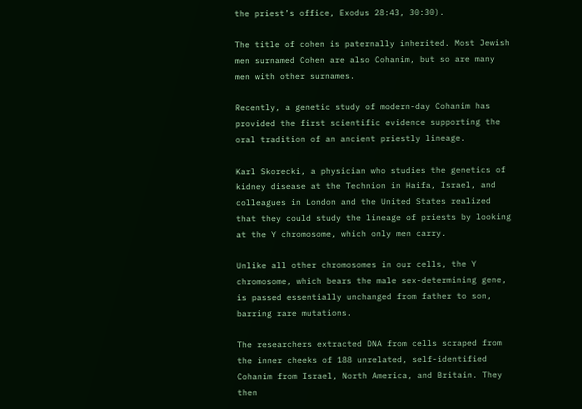the priest’s office, Exodus 28:43, 30:30).

The title of cohen is paternally inherited. Most Jewish men surnamed Cohen are also Cohanim, but so are many men with other surnames.

Recently, a genetic study of modern-day Cohanim has provided the first scientific evidence supporting the oral tradition of an ancient priestly lineage.

Karl Skorecki, a physician who studies the genetics of kidney disease at the Technion in Haifa, Israel, and colleagues in London and the United States realized that they could study the lineage of priests by looking at the Y chromosome, which only men carry.

Unlike all other chromosomes in our cells, the Y chromosome, which bears the male sex-determining gene, is passed essentially unchanged from father to son, barring rare mutations.

The researchers extracted DNA from cells scraped from the inner cheeks of 188 unrelated, self-identified Cohanim from Israel, North America, and Britain. They then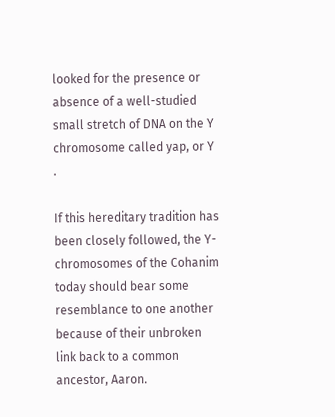looked for the presence or absence of a well-studied small stretch of DNA on the Y chromosome called yap, or Y .

If this hereditary tradition has been closely followed, the Y-chromosomes of the Cohanim today should bear some resemblance to one another because of their unbroken link back to a common ancestor, Aaron.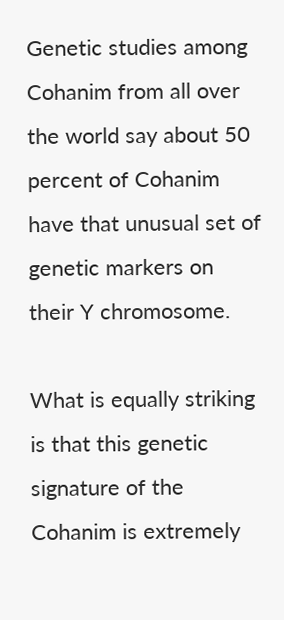Genetic studies among Cohanim from all over the world say about 50 percent of Cohanim have that unusual set of genetic markers on their Y chromosome.

What is equally striking is that this genetic signature of the Cohanim is extremely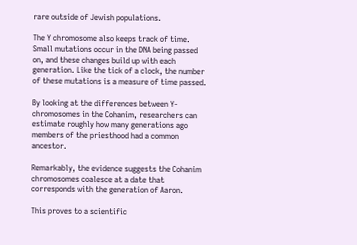rare outside of Jewish populations.

The Y chromosome also keeps track of time. Small mutations occur in the DNA being passed on, and these changes build up with each generation. Like the tick of a clock, the number of these mutations is a measure of time passed.

By looking at the differences between Y-chromosomes in the Cohanim, researchers can estimate roughly how many generations ago members of the priesthood had a common ancestor.

Remarkably, the evidence suggests the Cohanim chromosomes coalesce at a date that corresponds with the generation of Aaron.

This proves to a scientific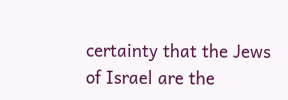certainty that the Jews of Israel are the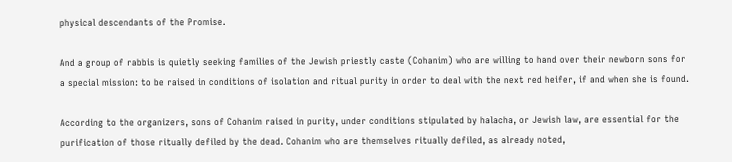physical descendants of the Promise.

And a group of rabbis is quietly seeking families of the Jewish priestly caste (Cohanim) who are willing to hand over their newborn sons for a special mission: to be raised in conditions of isolation and ritual purity in order to deal with the next red heifer, if and when she is found.

According to the organizers, sons of Cohanim raised in purity, under conditions stipulated by halacha, or Jewish law, are essential for the purification of those ritually defiled by the dead. Cohanim who are themselves ritually defiled, as already noted,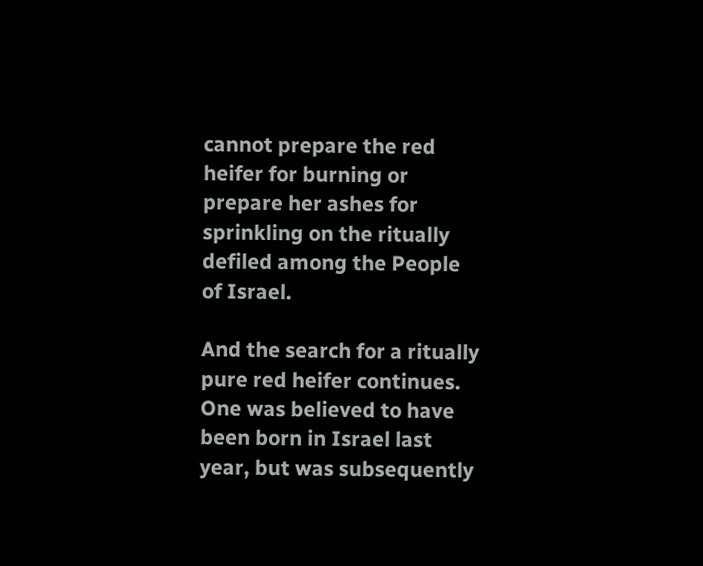cannot prepare the red heifer for burning or prepare her ashes for sprinkling on the ritually defiled among the People of Israel.

And the search for a ritually pure red heifer continues. One was believed to have been born in Israel last year, but was subsequently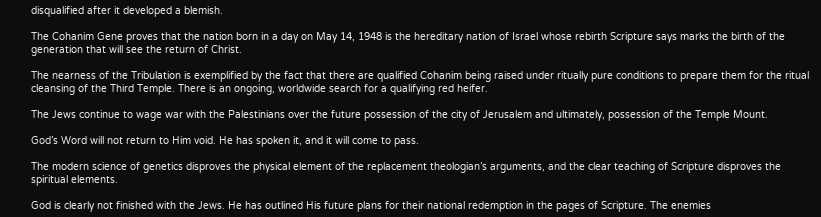disqualified after it developed a blemish.

The Cohanim Gene proves that the nation born in a day on May 14, 1948 is the hereditary nation of Israel whose rebirth Scripture says marks the birth of the generation that will see the return of Christ.

The nearness of the Tribulation is exemplified by the fact that there are qualified Cohanim being raised under ritually pure conditions to prepare them for the ritual cleansing of the Third Temple. There is an ongoing, worldwide search for a qualifying red heifer.

The Jews continue to wage war with the Palestinians over the future possession of the city of Jerusalem and ultimately, possession of the Temple Mount.

God’s Word will not return to Him void. He has spoken it, and it will come to pass.

The modern science of genetics disproves the physical element of the replacement theologian’s arguments, and the clear teaching of Scripture disproves the spiritual elements.

God is clearly not finished with the Jews. He has outlined His future plans for their national redemption in the pages of Scripture. The enemies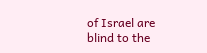of Israel are blind to the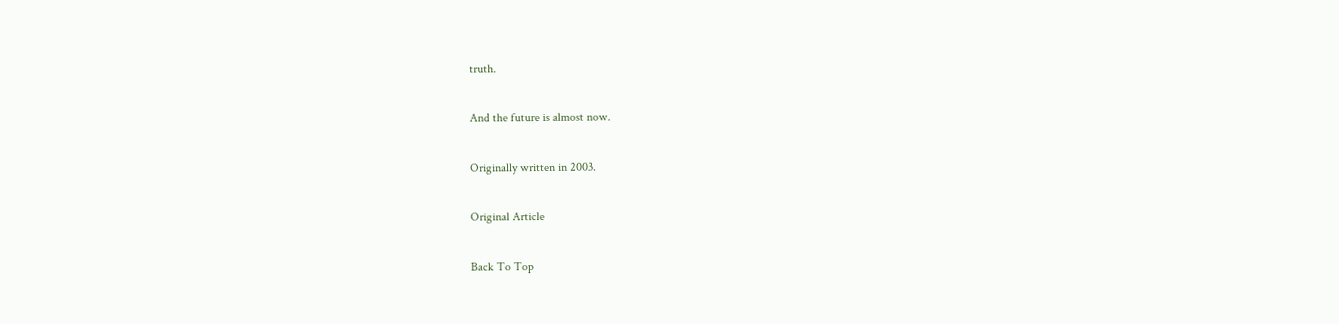truth.

And the future is almost now.

Originally written in 2003.

Original Article

Back To Top